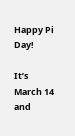Happy Pi Day!

It’s March 14 and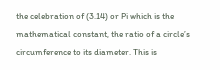the celebration of (3.14) or Pi which is the mathematical constant, the ratio of a circle’s circumference to its diameter. This is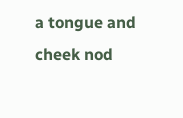a tongue and cheek nod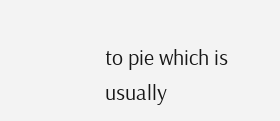to pie which is usually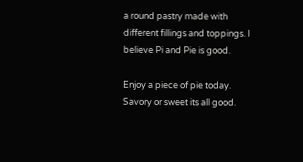a round pastry made with different fillings and toppings. I believe Pi and Pie is good.

Enjoy a piece of pie today. Savory or sweet its all good.